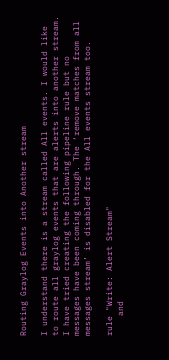Routing Graylog Events into Another stream

I understand there is a stream called All events. I would like to route all graylog events that are alerts into another stream. I have tried creating the following pipeline rule but no messages have been coming through. The ‘remove matches from all messages stream’ is disabled for the All events stream too.

rule "Write: Alert Stream"
    and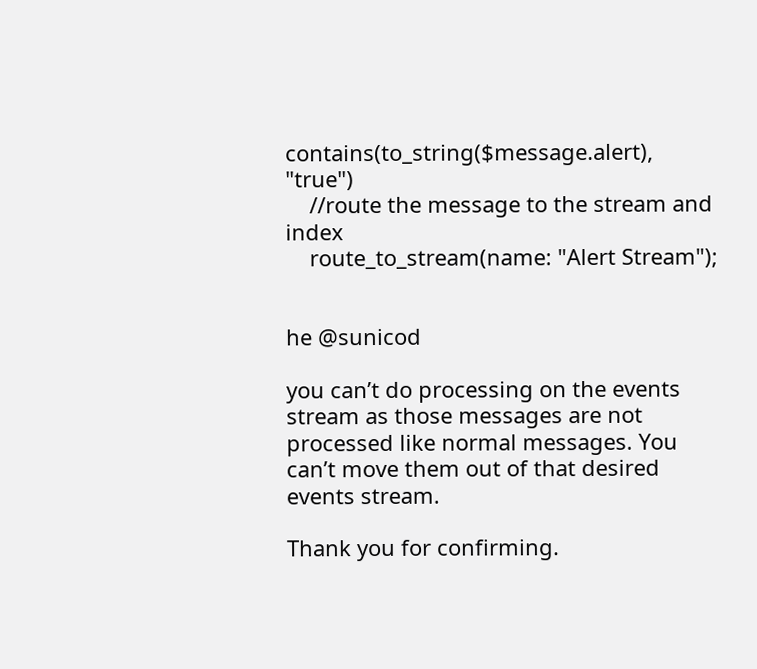contains(to_string($message.alert), "true")
    //route the message to the stream and index
    route_to_stream(name: "Alert Stream");


he @sunicod

you can’t do processing on the events stream as those messages are not processed like normal messages. You can’t move them out of that desired events stream.

Thank you for confirming.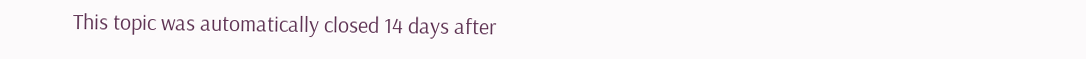This topic was automatically closed 14 days after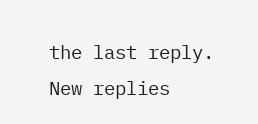the last reply. New replies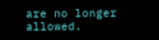are no longer allowed.